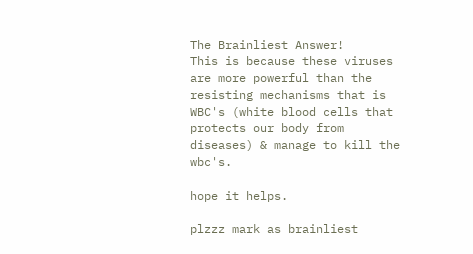The Brainliest Answer!
This is because these viruses are more powerful than the resisting mechanisms that is WBC's (white blood cells that protects our body from diseases) & manage to kill the wbc's.

hope it helps.

plzzz mark as brainliest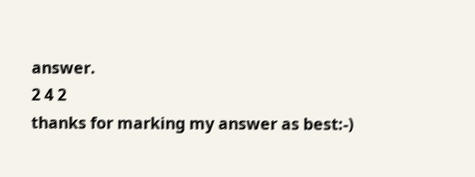answer.
2 4 2
thanks for marking my answer as best:-)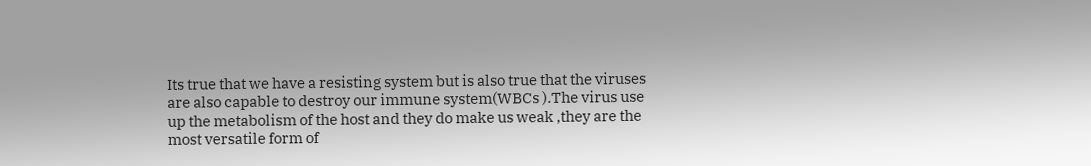Its true that we have a resisting system but is also true that the viruses are also capable to destroy our immune system(WBCs ).The virus use up the metabolism of the host and they do make us weak ,they are the most versatile form of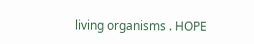living organisms . HOPE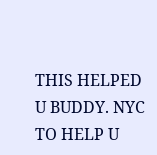THIS HELPED U BUDDY. NYC TO HELP U